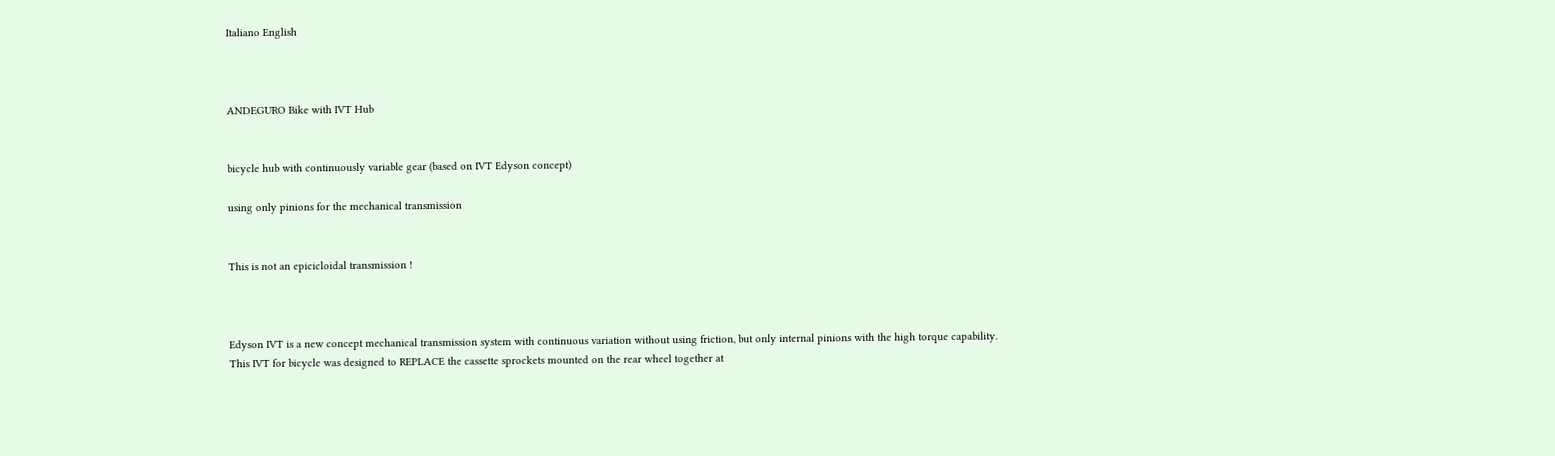Italiano English



ANDEGURO Bike with IVT Hub


bicycle hub with continuously variable gear (based on IVT Edyson concept)

using only pinions for the mechanical transmission


This is not an epicicloidal transmission !



Edyson IVT is a new concept mechanical transmission system with continuous variation without using friction, but only internal pinions with the high torque capability.
This IVT for bicycle was designed to REPLACE the cassette sprockets mounted on the rear wheel together at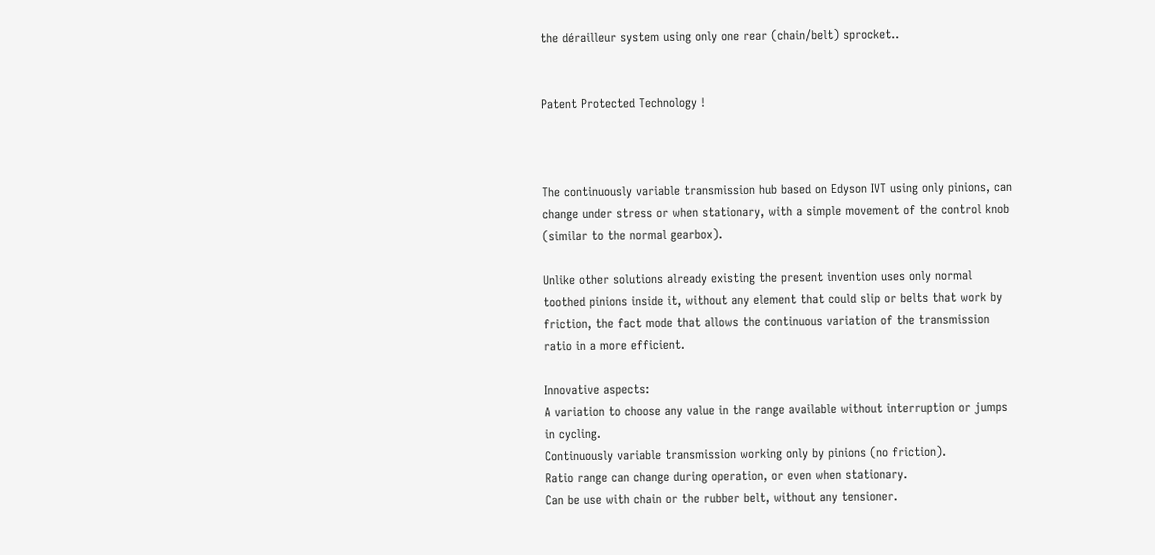the dérailleur system using only one rear (chain/belt) sprocket..


Patent Protected Technology !



The continuously variable transmission hub based on Edyson IVT using only pinions, can change under stress or when stationary, with a simple movement of the control knob (similar to the normal gearbox).

Unlike other solutions already existing the present invention uses only normal toothed pinions inside it, without any element that could slip or belts that work by friction, the fact mode that allows the continuous variation of the transmission ratio in a more efficient.

Innovative aspects:
A variation to choose any value in the range available without interruption or jumps in cycling.
Continuously variable transmission working only by pinions (no friction).
Ratio range can change during operation, or even when stationary.
Can be use with chain or the rubber belt, without any tensioner.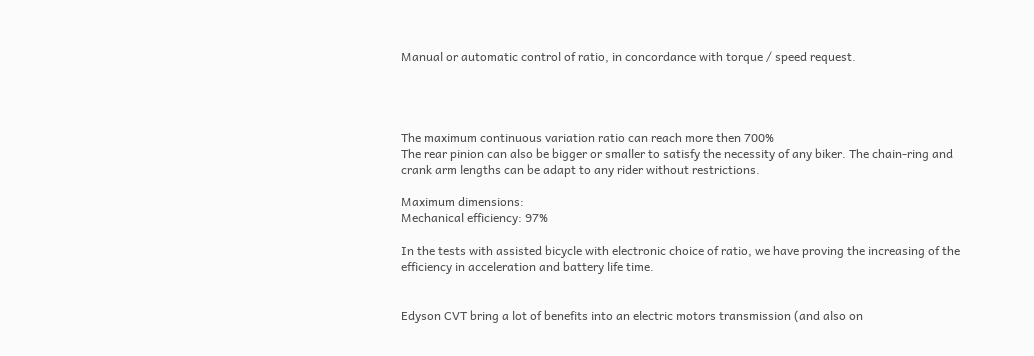Manual or automatic control of ratio, in concordance with torque / speed request.




The maximum continuous variation ratio can reach more then 700%
The rear pinion can also be bigger or smaller to satisfy the necessity of any biker. The chain-ring and crank arm lengths can be adapt to any rider without restrictions.

Maximum dimensions:
Mechanical efficiency: 97%

In the tests with assisted bicycle with electronic choice of ratio, we have proving the increasing of the efficiency in acceleration and battery life time.


Edyson CVT bring a lot of benefits into an electric motors transmission (and also on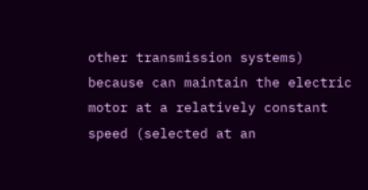other transmission systems) because can maintain the electric motor at a relatively constant speed (selected at an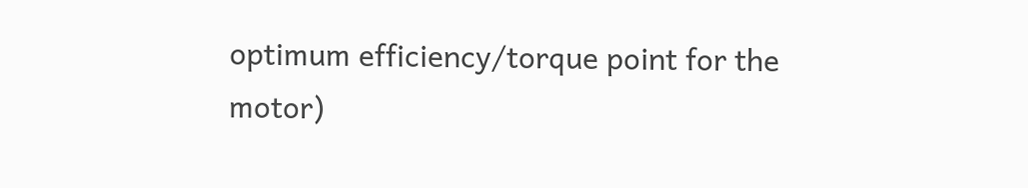optimum efficiency/torque point for the motor)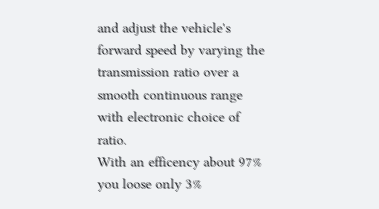and adjust the vehicle's forward speed by varying the transmission ratio over a smooth continuous range with electronic choice of ratio.
With an efficency about 97% you loose only 3%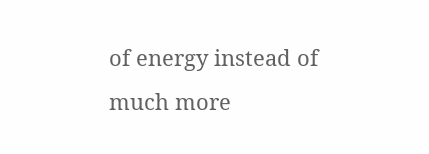of energy instead of much more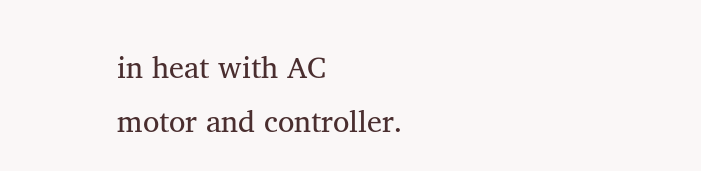in heat with AC motor and controller.